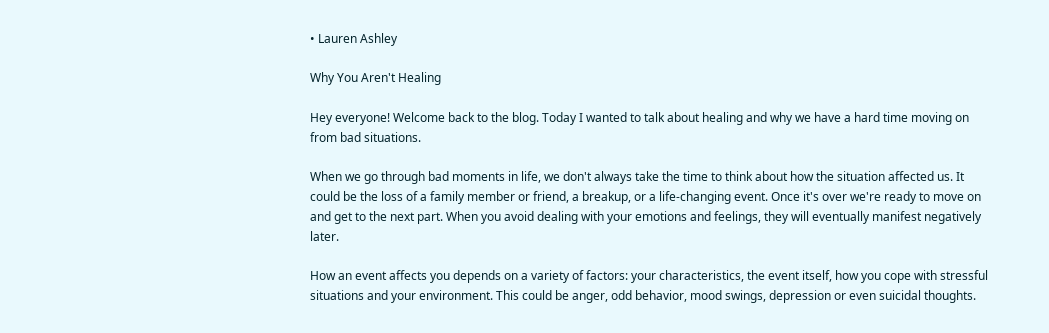• Lauren Ashley

Why You Aren't Healing

Hey everyone! Welcome back to the blog. Today I wanted to talk about healing and why we have a hard time moving on from bad situations.

When we go through bad moments in life, we don't always take the time to think about how the situation affected us. It could be the loss of a family member or friend, a breakup, or a life-changing event. Once it's over we're ready to move on and get to the next part. When you avoid dealing with your emotions and feelings, they will eventually manifest negatively later.

How an event affects you depends on a variety of factors: your characteristics, the event itself, how you cope with stressful situations and your environment. This could be anger, odd behavior, mood swings, depression or even suicidal thoughts.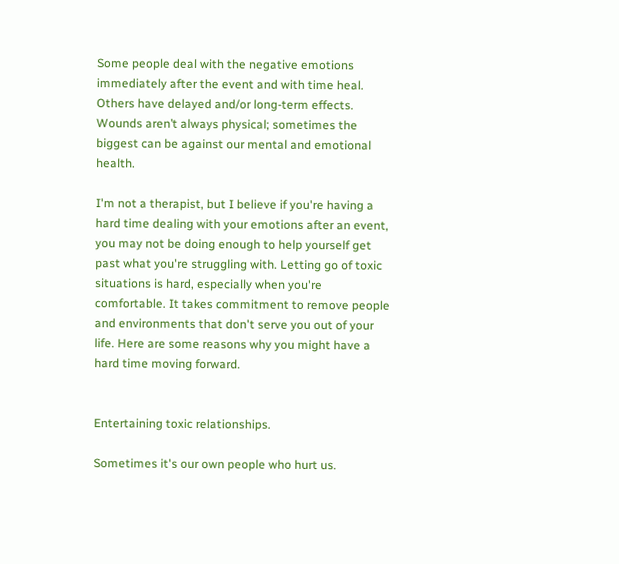Some people deal with the negative emotions immediately after the event and with time heal. Others have delayed and/or long-term effects. Wounds aren’t always physical; sometimes the biggest can be against our mental and emotional health.

I'm not a therapist, but I believe if you're having a hard time dealing with your emotions after an event, you may not be doing enough to help yourself get past what you're struggling with. Letting go of toxic situations is hard, especially when you're comfortable. It takes commitment to remove people and environments that don't serve you out of your life. Here are some reasons why you might have a hard time moving forward.


Entertaining toxic relationships.

Sometimes it's our own people who hurt us.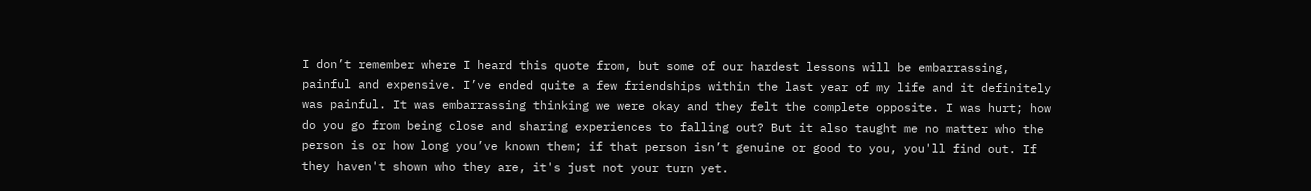I don’t remember where I heard this quote from, but some of our hardest lessons will be embarrassing, painful and expensive. I’ve ended quite a few friendships within the last year of my life and it definitely was painful. It was embarrassing thinking we were okay and they felt the complete opposite. I was hurt; how do you go from being close and sharing experiences to falling out? But it also taught me no matter who the person is or how long you’ve known them; if that person isn’t genuine or good to you, you'll find out. If they haven't shown who they are, it's just not your turn yet.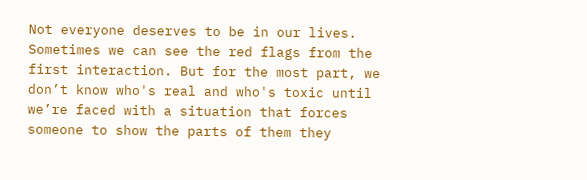Not everyone deserves to be in our lives. Sometimes we can see the red flags from the first interaction. But for the most part, we don’t know who's real and who's toxic until we’re faced with a situation that forces someone to show the parts of them they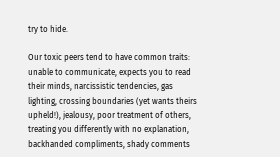try to hide.

Our toxic peers tend to have common traits: unable to communicate, expects you to read their minds, narcissistic tendencies, gas lighting, crossing boundaries (yet wants theirs upheld!), jealousy, poor treatment of others, treating you differently with no explanation, backhanded compliments, shady comments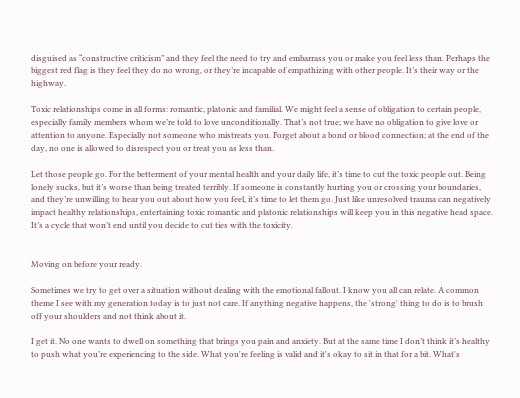disguised as “constructive criticism” and they feel the need to try and embarrass you or make you feel less than. Perhaps the biggest red flag is they feel they do no wrong, or they’re incapable of empathizing with other people. It’s their way or the highway.

Toxic relationships come in all forms: romantic, platonic and familial. We might feel a sense of obligation to certain people, especially family members whom we’re told to love unconditionally. That’s not true; we have no obligation to give love or attention to anyone. Especially not someone who mistreats you. Forget about a bond or blood connection; at the end of the day, no one is allowed to disrespect you or treat you as less than.

Let those people go. For the betterment of your mental health and your daily life, it’s time to cut the toxic people out. Being lonely sucks, but it’s worse than being treated terribly. If someone is constantly hurting you or crossing your boundaries, and they’re unwilling to hear you out about how you feel, it’s time to let them go. Just like unresolved trauma can negatively impact healthy relationships, entertaining toxic romantic and platonic relationships will keep you in this negative head space. It’s a cycle that won’t end until you decide to cut ties with the toxicity.


Moving on before your ready.

Sometimes we try to get over a situation without dealing with the emotional fallout. I know you all can relate. A common theme I see with my generation today is to just not care. If anything negative happens, the 'strong' thing to do is to brush off your shoulders and not think about it.

I get it. No one wants to dwell on something that brings you pain and anxiety. But at the same time I don’t think it’s healthy to push what you’re experiencing to the side. What you're feeling is valid and it's okay to sit in that for a bit. What's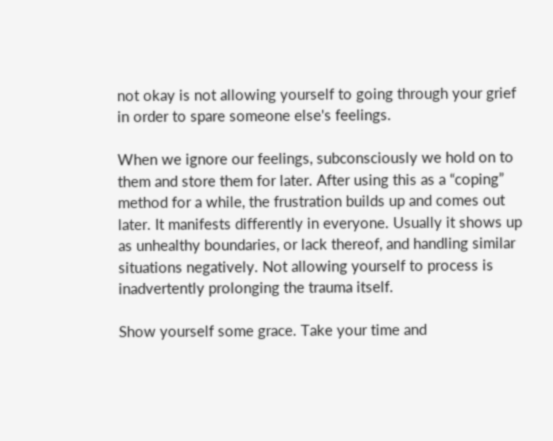not okay is not allowing yourself to going through your grief in order to spare someone else's feelings.

When we ignore our feelings, subconsciously we hold on to them and store them for later. After using this as a “coping” method for a while, the frustration builds up and comes out later. It manifests differently in everyone. Usually it shows up as unhealthy boundaries, or lack thereof, and handling similar situations negatively. Not allowing yourself to process is inadvertently prolonging the trauma itself.

Show yourself some grace. Take your time and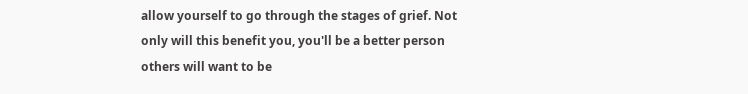allow yourself to go through the stages of grief. Not only will this benefit you, you'll be a better person others will want to be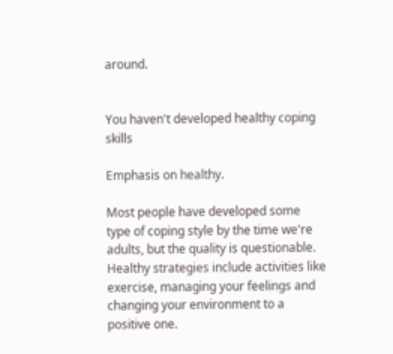around.


You haven't developed healthy coping skills

Emphasis on healthy.

Most people have developed some type of coping style by the time we're adults, but the quality is questionable. Healthy strategies include activities like exercise, managing your feelings and changing your environment to a positive one.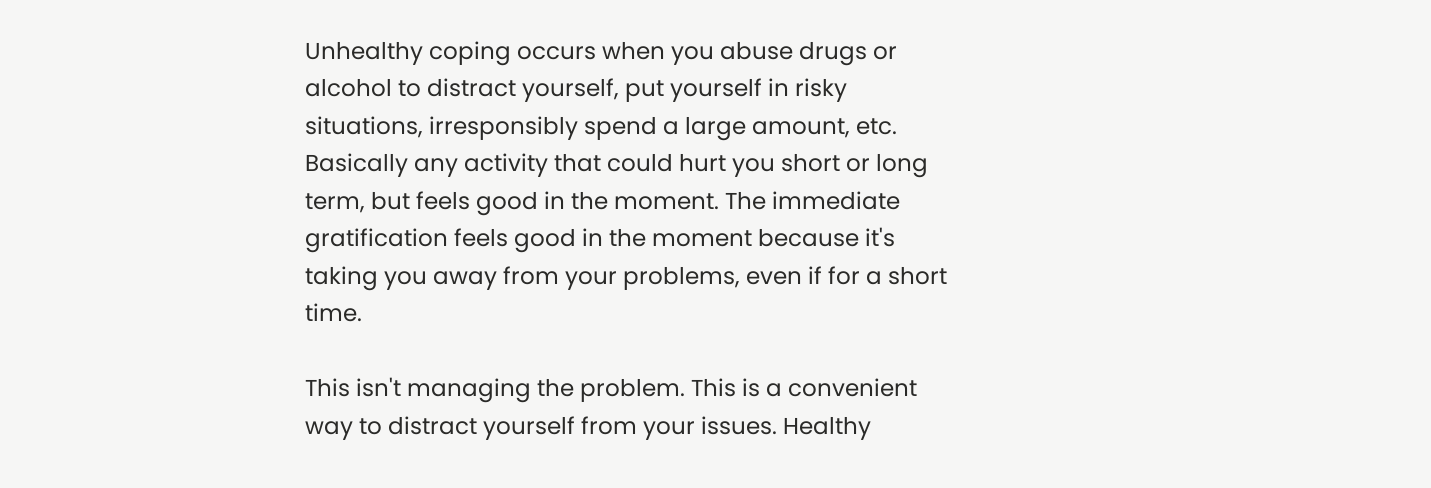Unhealthy coping occurs when you abuse drugs or alcohol to distract yourself, put yourself in risky situations, irresponsibly spend a large amount, etc. Basically any activity that could hurt you short or long term, but feels good in the moment. The immediate gratification feels good in the moment because it's taking you away from your problems, even if for a short time.

This isn't managing the problem. This is a convenient way to distract yourself from your issues. Healthy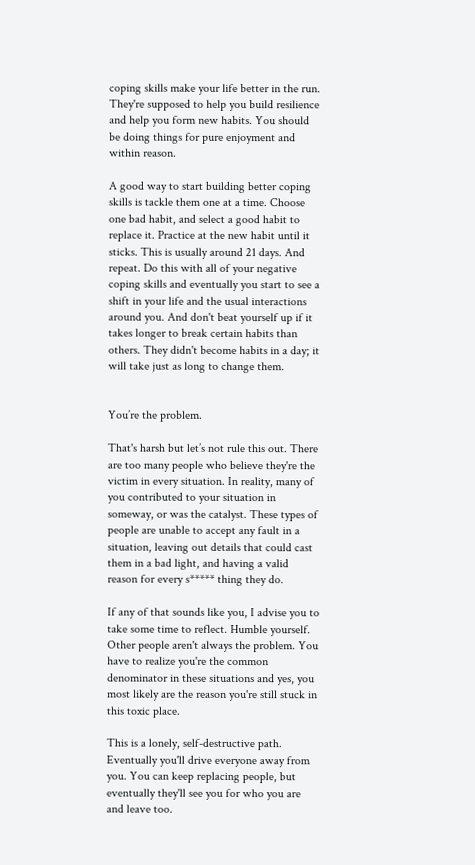coping skills make your life better in the run. They're supposed to help you build resilience and help you form new habits. You should be doing things for pure enjoyment and within reason.

A good way to start building better coping skills is tackle them one at a time. Choose one bad habit, and select a good habit to replace it. Practice at the new habit until it sticks. This is usually around 21 days. And repeat. Do this with all of your negative coping skills and eventually you start to see a shift in your life and the usual interactions around you. And don't beat yourself up if it takes longer to break certain habits than others. They didn't become habits in a day; it will take just as long to change them.


You’re the problem.

That's harsh but let’s not rule this out. There are too many people who believe they're the victim in every situation. In reality, many of you contributed to your situation in someway, or was the catalyst. These types of people are unable to accept any fault in a situation, leaving out details that could cast them in a bad light, and having a valid reason for every s***** thing they do.

If any of that sounds like you, I advise you to take some time to reflect. Humble yourself. Other people aren't always the problem. You have to realize you're the common denominator in these situations and yes, you most likely are the reason you're still stuck in this toxic place.

This is a lonely, self-destructive path. Eventually you'll drive everyone away from you. You can keep replacing people, but eventually they'll see you for who you are and leave too.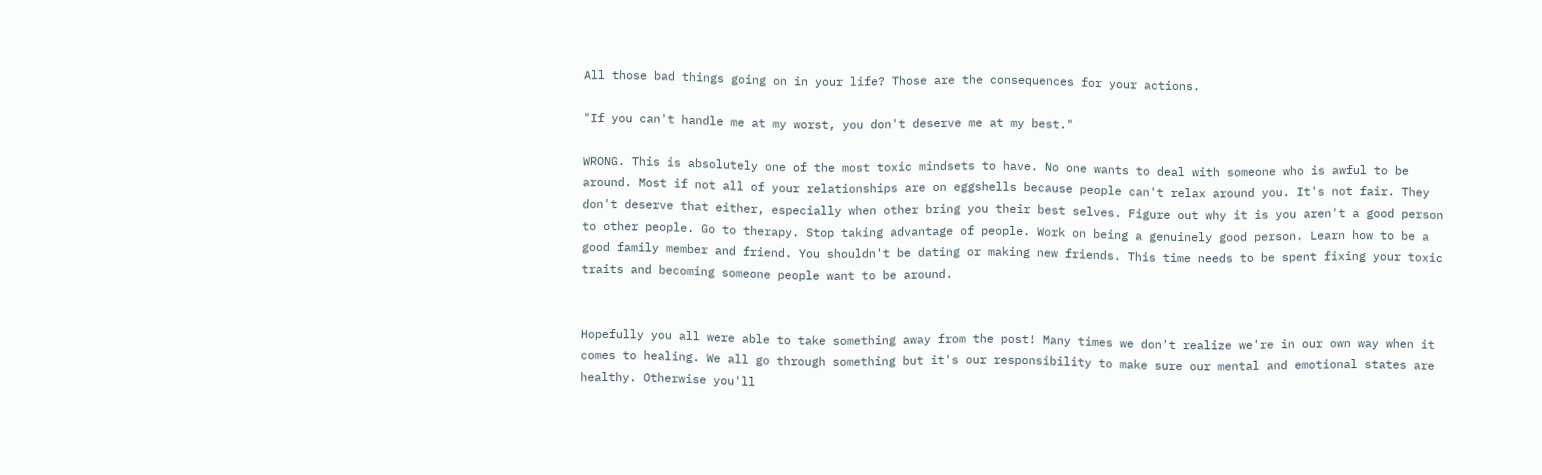All those bad things going on in your life? Those are the consequences for your actions.

"If you can't handle me at my worst, you don't deserve me at my best."

WRONG. This is absolutely one of the most toxic mindsets to have. No one wants to deal with someone who is awful to be around. Most if not all of your relationships are on eggshells because people can't relax around you. It's not fair. They don't deserve that either, especially when other bring you their best selves. Figure out why it is you aren't a good person to other people. Go to therapy. Stop taking advantage of people. Work on being a genuinely good person. Learn how to be a good family member and friend. You shouldn't be dating or making new friends. This time needs to be spent fixing your toxic traits and becoming someone people want to be around.


Hopefully you all were able to take something away from the post! Many times we don't realize we're in our own way when it comes to healing. We all go through something but it's our responsibility to make sure our mental and emotional states are healthy. Otherwise you'll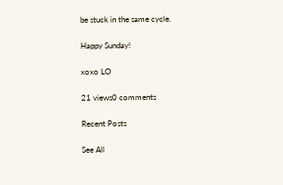be stuck in the same cycle.

Happy Sunday!

xoxo LO

21 views0 comments

Recent Posts

See All